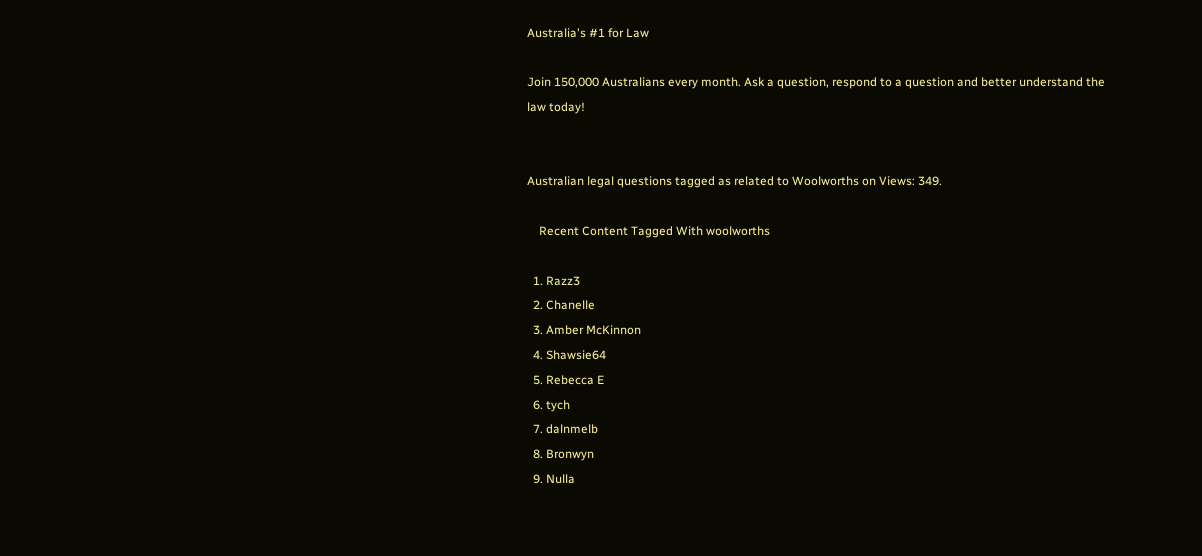Australia's #1 for Law

Join 150,000 Australians every month. Ask a question, respond to a question and better understand the law today!


Australian legal questions tagged as related to Woolworths on Views: 349.

    Recent Content Tagged With woolworths

  1. Razz3
  2. Chanelle
  3. Amber McKinnon
  4. Shawsie64
  5. Rebecca E
  6. tych
  7. dalnmelb
  8. Bronwyn
  9. Nulla